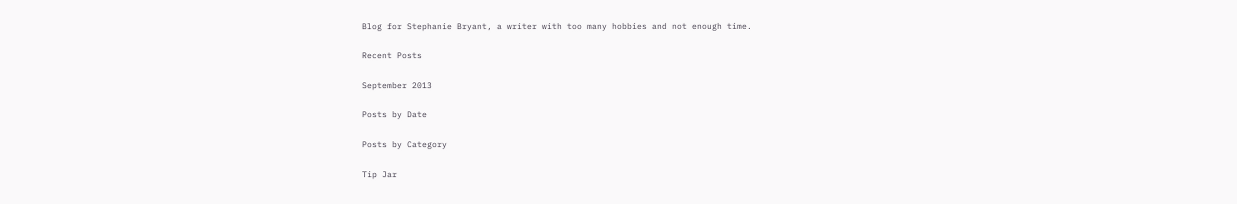Blog for Stephanie Bryant, a writer with too many hobbies and not enough time.

Recent Posts

September 2013

Posts by Date

Posts by Category

Tip Jar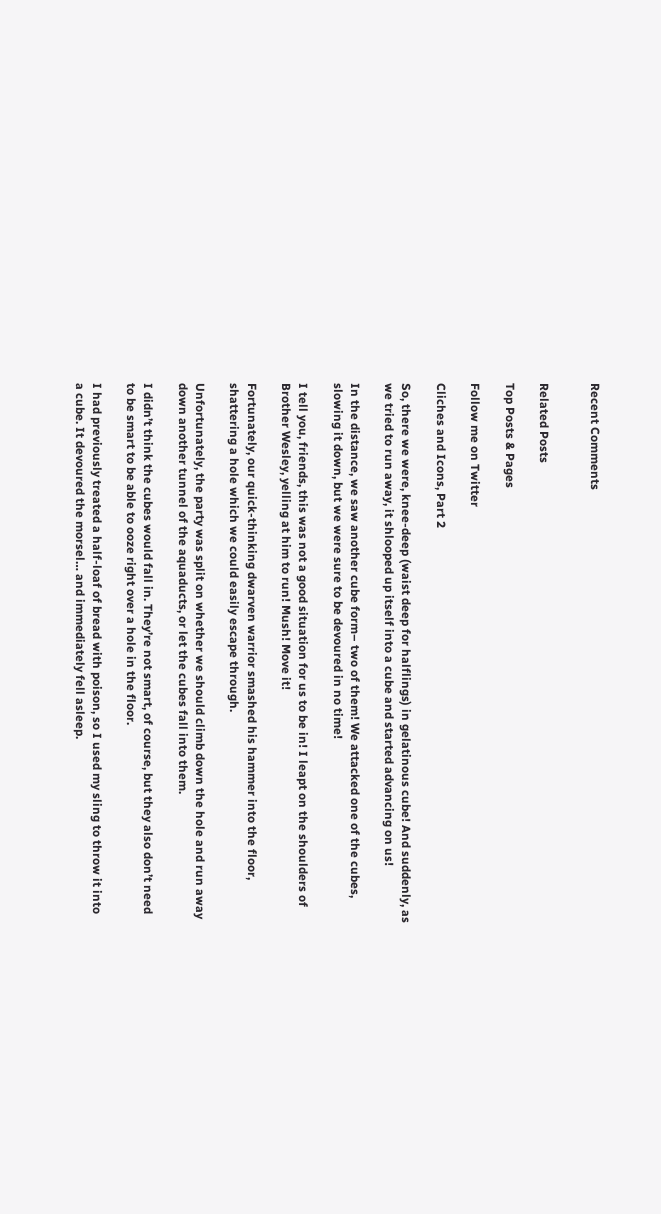Recent Comments


Related Posts

Top Posts & Pages

Follow me on Twitter

Cliches and Icons, Part 2

So, there we were, knee-deep (waist deep for halflings) in gelatinous cube! And suddenly, as we tried to run away, it shlooped up itself into a cube and started advancing on us!

In the distance, we saw another cube form– two of them! We attacked one of the cubes, slowing it down, but we were sure to be devoured in no time!

I tell you, friends, this was not a good situation for us to be in! I leapt on the shoulders of Brother Wesley, yelling at him to run! Mush! Move it!

Fortunately, our quick-thinking dwarven warrior smashed his hammer into the floor, shattering a hole which we could easily escape through.

Unfortunately, the party was split on whether we should climb down the hole and run away down another tunnel of the aquaducts, or let the cubes fall into them.

I didn’t think the cubes would fall in. They’re not smart, of course, but they also don’t need to be smart to be able to ooze right over a hole in the floor.

I had previously treated a half-loaf of bread with poison, so I used my sling to throw it into a cube. It devoured the morsel… and immediately fell asleep.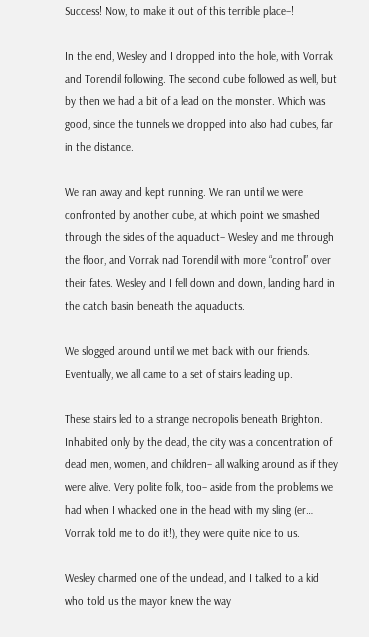Success! Now, to make it out of this terrible place–!

In the end, Wesley and I dropped into the hole, with Vorrak and Torendil following. The second cube followed as well, but by then we had a bit of a lead on the monster. Which was good, since the tunnels we dropped into also had cubes, far in the distance.

We ran away and kept running. We ran until we were confronted by another cube, at which point we smashed through the sides of the aquaduct– Wesley and me through the floor, and Vorrak nad Torendil with more “control” over their fates. Wesley and I fell down and down, landing hard in the catch basin beneath the aquaducts.

We slogged around until we met back with our friends. Eventually, we all came to a set of stairs leading up.

These stairs led to a strange necropolis beneath Brighton. Inhabited only by the dead, the city was a concentration of dead men, women, and children– all walking around as if they were alive. Very polite folk, too– aside from the problems we had when I whacked one in the head with my sling (er… Vorrak told me to do it!), they were quite nice to us.

Wesley charmed one of the undead, and I talked to a kid who told us the mayor knew the way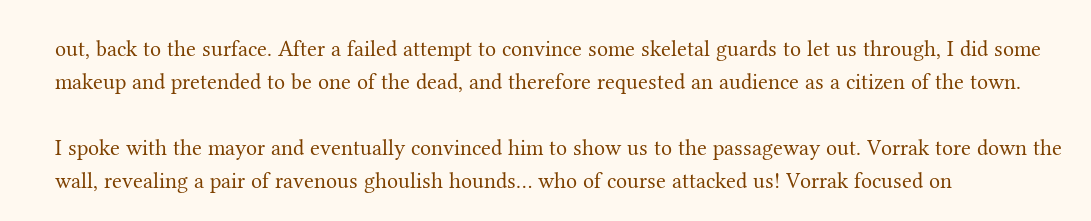out, back to the surface. After a failed attempt to convince some skeletal guards to let us through, I did some makeup and pretended to be one of the dead, and therefore requested an audience as a citizen of the town.

I spoke with the mayor and eventually convinced him to show us to the passageway out. Vorrak tore down the wall, revealing a pair of ravenous ghoulish hounds… who of course attacked us! Vorrak focused on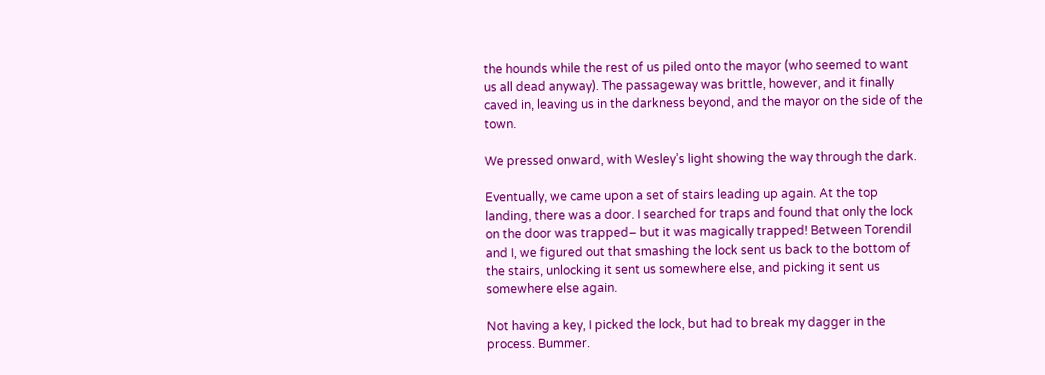the hounds while the rest of us piled onto the mayor (who seemed to want us all dead anyway). The passageway was brittle, however, and it finally caved in, leaving us in the darkness beyond, and the mayor on the side of the town.

We pressed onward, with Wesley’s light showing the way through the dark.

Eventually, we came upon a set of stairs leading up again. At the top landing, there was a door. I searched for traps and found that only the lock on the door was trapped– but it was magically trapped! Between Torendil and I, we figured out that smashing the lock sent us back to the bottom of the stairs, unlocking it sent us somewhere else, and picking it sent us somewhere else again.

Not having a key, I picked the lock, but had to break my dagger in the process. Bummer.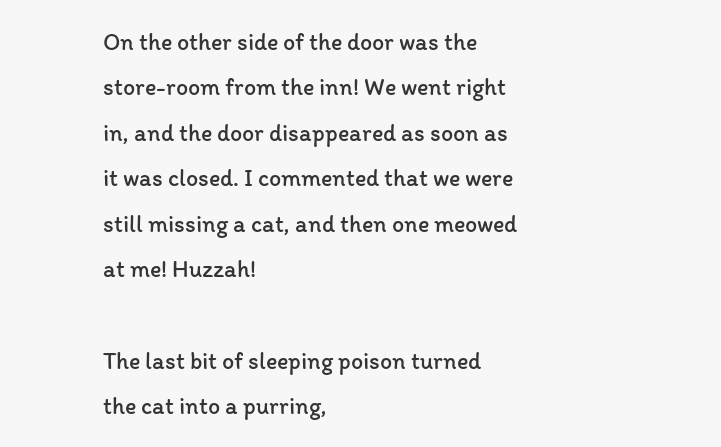On the other side of the door was the store-room from the inn! We went right in, and the door disappeared as soon as it was closed. I commented that we were still missing a cat, and then one meowed at me! Huzzah!

The last bit of sleeping poison turned the cat into a purring,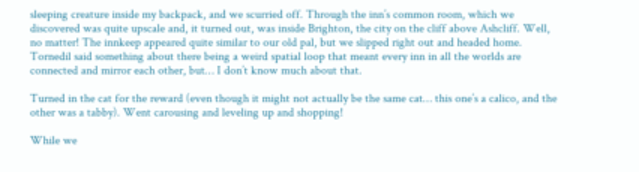sleeping creature inside my backpack, and we scurried off. Through the inn’s common room, which we discovered was quite upscale and, it turned out, was inside Brighton, the city on the cliff above Ashcliff. Well, no matter! The innkeep appeared quite similar to our old pal, but we slipped right out and headed home. Tornedil said something about there being a weird spatial loop that meant every inn in all the worlds are connected and mirror each other, but… I don’t know much about that.

Turned in the cat for the reward (even though it might not actually be the same cat… this one’s a calico, and the other was a tabby). Went carousing and leveling up and shopping!

While we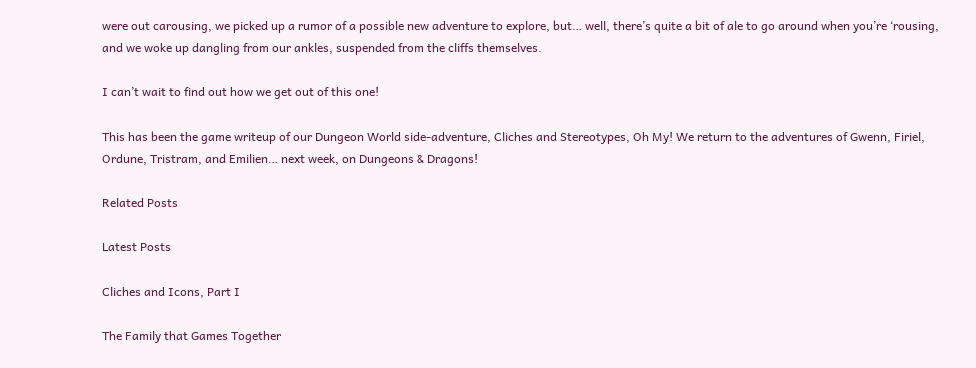were out carousing, we picked up a rumor of a possible new adventure to explore, but… well, there’s quite a bit of ale to go around when you’re ‘rousing, and we woke up dangling from our ankles, suspended from the cliffs themselves.

I can’t wait to find out how we get out of this one!

This has been the game writeup of our Dungeon World side-adventure, Cliches and Stereotypes, Oh My! We return to the adventures of Gwenn, Firiel, Ordune, Tristram, and Emilien… next week, on Dungeons & Dragons!

Related Posts

Latest Posts

Cliches and Icons, Part I

The Family that Games Together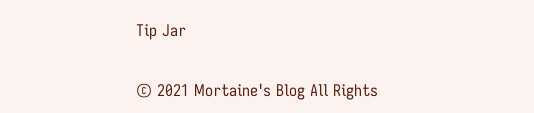Tip Jar

© 2021 Mortaine's Blog All Rights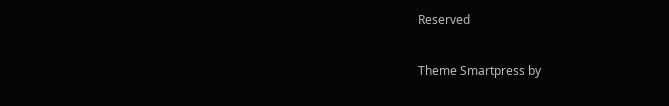Reserved

Theme Smartpress by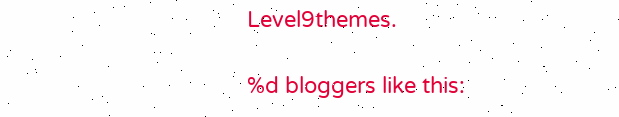Level9themes.

%d bloggers like this: